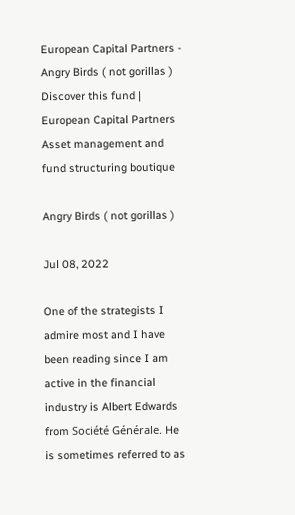European Capital Partners - Angry Birds ( not gorillas ) Discover this fund | European Capital Partners
Asset management and fund structuring boutique

Angry Birds ( not gorillas )

Jul 08, 2022

One of the strategists I admire most and I have been reading since I am active in the financial industry is Albert Edwards from Société Générale. He is sometimes referred to as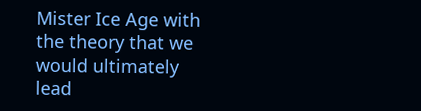Mister Ice Age with the theory that we would ultimately lead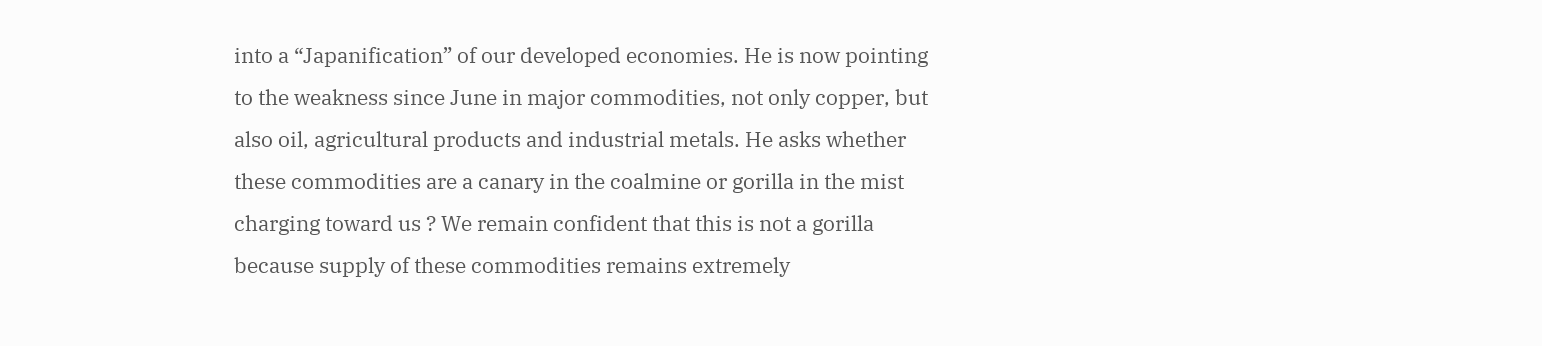into a “Japanification” of our developed economies. He is now pointing to the weakness since June in major commodities, not only copper, but also oil, agricultural products and industrial metals. He asks whether these commodities are a canary in the coalmine or gorilla in the mist charging toward us ? We remain confident that this is not a gorilla because supply of these commodities remains extremely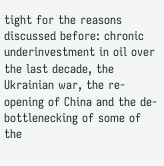tight for the reasons discussed before: chronic underinvestment in oil over the last decade, the Ukrainian war, the re-opening of China and the de-bottlenecking of some of the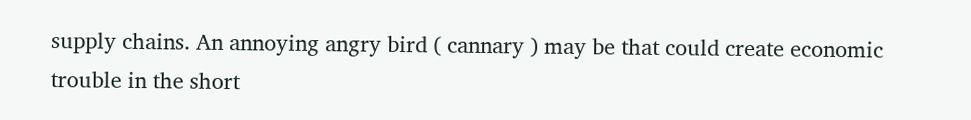supply chains. An annoying angry bird ( cannary ) may be that could create economic trouble in the short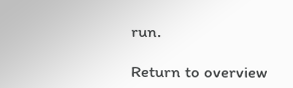run.

Return to overview